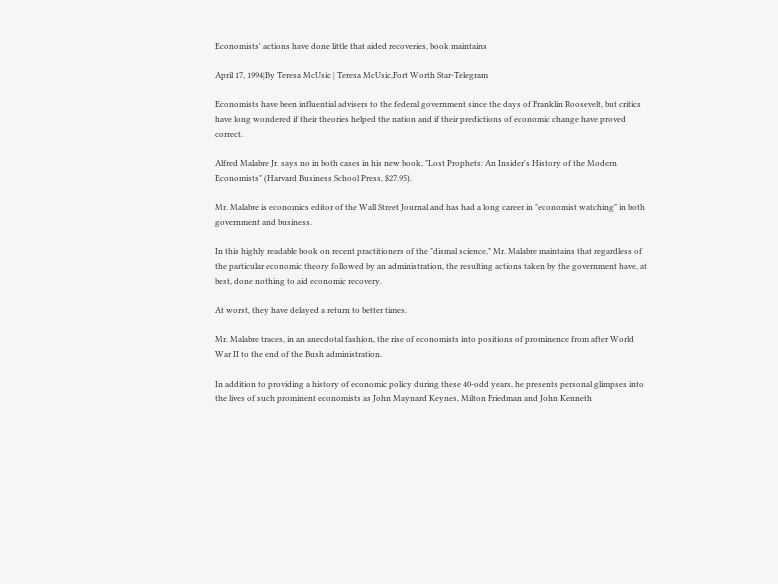Economists' actions have done little that aided recoveries, book maintains

April 17, 1994|By Teresa McUsic | Teresa McUsic,Fort Worth Star-Telegram

Economists have been influential advisers to the federal government since the days of Franklin Roosevelt, but critics have long wondered if their theories helped the nation and if their predictions of economic change have proved correct.

Alfred Malabre Jr. says no in both cases in his new book, "Lost Prophets: An Insider's History of the Modern Economists" (Harvard Business School Press, $27.95).

Mr. Malabre is economics editor of the Wall Street Journal and has had a long career in "economist watching" in both government and business.

In this highly readable book on recent practitioners of the "dismal science," Mr. Malabre maintains that regardless of the particular economic theory followed by an administration, the resulting actions taken by the government have, at best, done nothing to aid economic recovery.

At worst, they have delayed a return to better times.

Mr. Malabre traces, in an anecdotal fashion, the rise of economists into positions of prominence from after World War II to the end of the Bush administration.

In addition to providing a history of economic policy during these 40-odd years, he presents personal glimpses into the lives of such prominent economists as John Maynard Keynes, Milton Friedman and John Kenneth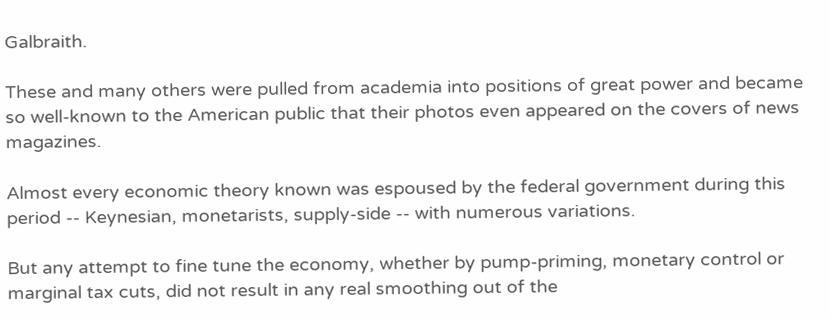Galbraith.

These and many others were pulled from academia into positions of great power and became so well-known to the American public that their photos even appeared on the covers of news magazines.

Almost every economic theory known was espoused by the federal government during this period -- Keynesian, monetarists, supply-side -- with numerous variations.

But any attempt to fine tune the economy, whether by pump-priming, monetary control or marginal tax cuts, did not result in any real smoothing out of the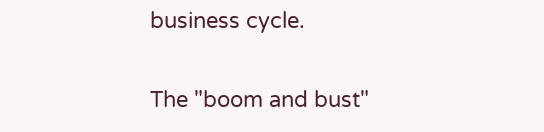business cycle.

The "boom and bust"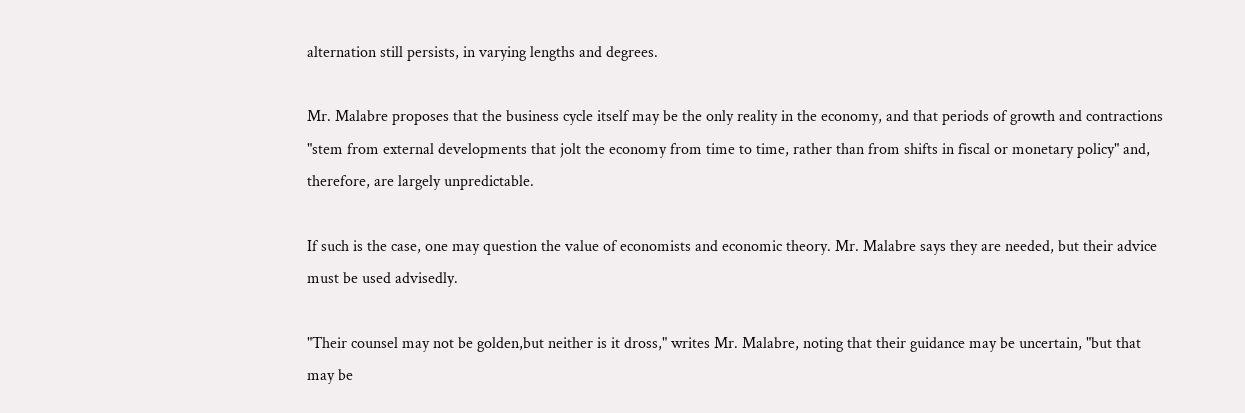alternation still persists, in varying lengths and degrees.

Mr. Malabre proposes that the business cycle itself may be the only reality in the economy, and that periods of growth and contractions "stem from external developments that jolt the economy from time to time, rather than from shifts in fiscal or monetary policy" and, therefore, are largely unpredictable.

If such is the case, one may question the value of economists and economic theory. Mr. Malabre says they are needed, but their advice must be used advisedly.

"Their counsel may not be golden,but neither is it dross," writes Mr. Malabre, noting that their guidance may be uncertain, "but that may be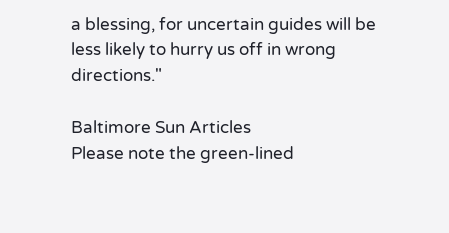a blessing, for uncertain guides will be less likely to hurry us off in wrong directions."

Baltimore Sun Articles
Please note the green-lined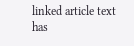linked article text has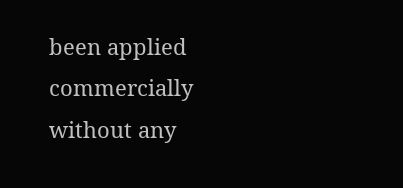been applied commercially without any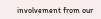involvement from our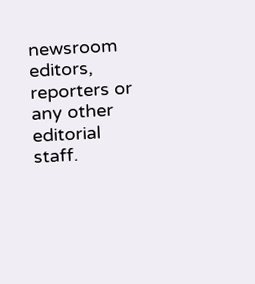newsroom editors, reporters or any other editorial staff.